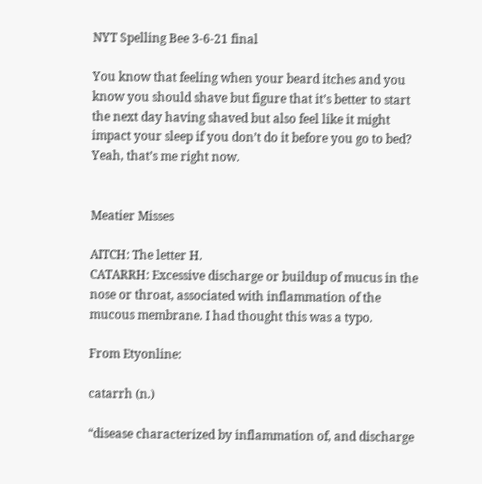NYT Spelling Bee 3-6-21 final

You know that feeling when your beard itches and you know you should shave but figure that it’s better to start the next day having shaved but also feel like it might impact your sleep if you don’t do it before you go to bed? Yeah, that’s me right now.


Meatier Misses

AITCH: The letter H.
CATARRH: Excessive discharge or buildup of mucus in the nose or throat, associated with inflammation of the mucous membrane. I had thought this was a typo.

From Etyonline:

catarrh (n.)

“disease characterized by inflammation of, and discharge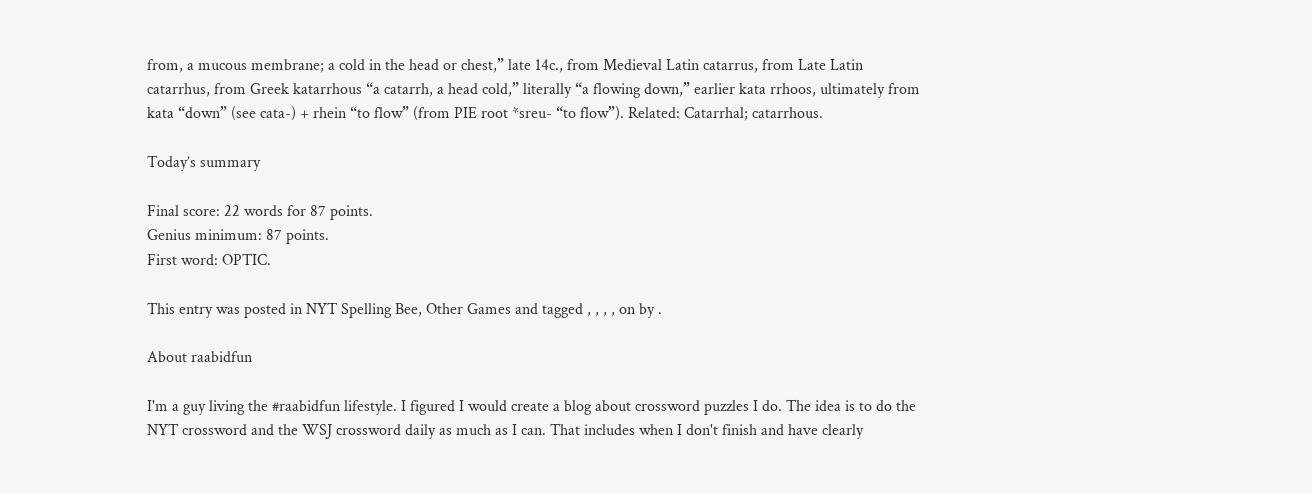from, a mucous membrane; a cold in the head or chest,” late 14c., from Medieval Latin catarrus, from Late Latin catarrhus, from Greek katarrhous “a catarrh, a head cold,” literally “a flowing down,” earlier kata rrhoos, ultimately from kata “down” (see cata-) + rhein “to flow” (from PIE root *sreu- “to flow”). Related: Catarrhal; catarrhous.

Today’s summary

Final score: 22 words for 87 points.
Genius minimum: 87 points.
First word: OPTIC.

This entry was posted in NYT Spelling Bee, Other Games and tagged , , , , on by .

About raabidfun

I'm a guy living the #raabidfun lifestyle. I figured I would create a blog about crossword puzzles I do. The idea is to do the NYT crossword and the WSJ crossword daily as much as I can. That includes when I don't finish and have clearly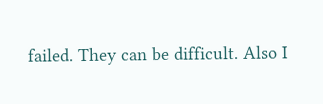failed. They can be difficult. Also I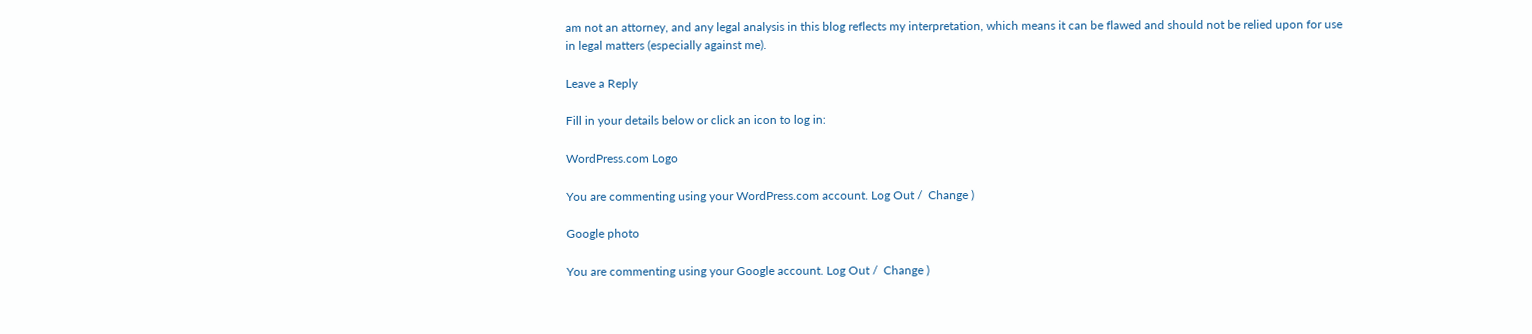am not an attorney, and any legal analysis in this blog reflects my interpretation, which means it can be flawed and should not be relied upon for use in legal matters (especially against me).

Leave a Reply

Fill in your details below or click an icon to log in:

WordPress.com Logo

You are commenting using your WordPress.com account. Log Out /  Change )

Google photo

You are commenting using your Google account. Log Out /  Change )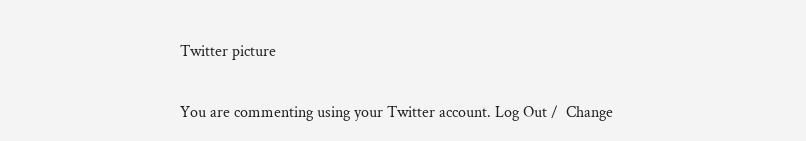Twitter picture

You are commenting using your Twitter account. Log Out /  Change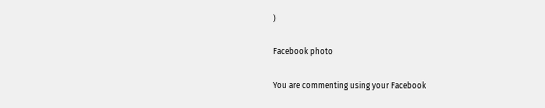)

Facebook photo

You are commenting using your Facebook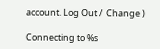account. Log Out /  Change )

Connecting to %s